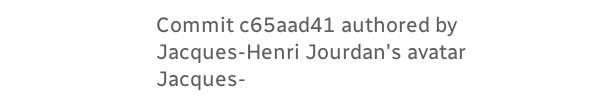Commit c65aad41 authored by Jacques-Henri Jourdan's avatar Jacques-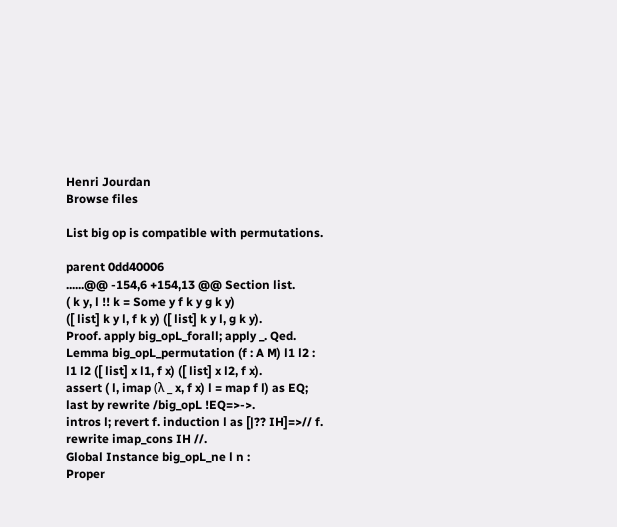Henri Jourdan
Browse files

List big op is compatible with permutations.

parent 0dd40006
......@@ -154,6 +154,13 @@ Section list.
( k y, l !! k = Some y f k y g k y)
([ list] k y l, f k y) ([ list] k y l, g k y).
Proof. apply big_opL_forall; apply _. Qed.
Lemma big_opL_permutation (f : A M) l1 l2 :
l1 l2 ([ list] x l1, f x) ([ list] x l2, f x).
assert ( l, imap (λ _ x, f x) l = map f l) as EQ;
last by rewrite /big_opL !EQ=>->.
intros l; revert f. induction l as [|?? IH]=>// f. rewrite imap_cons IH //.
Global Instance big_opL_ne l n :
Proper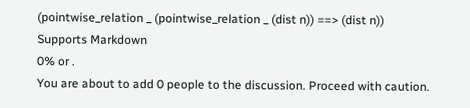(pointwise_relation _ (pointwise_relation _ (dist n)) ==> (dist n))
Supports Markdown
0% or .
You are about to add 0 people to the discussion. Proceed with caution.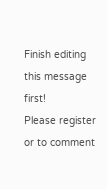Finish editing this message first!
Please register or to comment